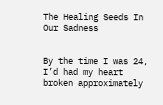The Healing Seeds In Our Sadness


By the time I was 24, I’d had my heart broken approximately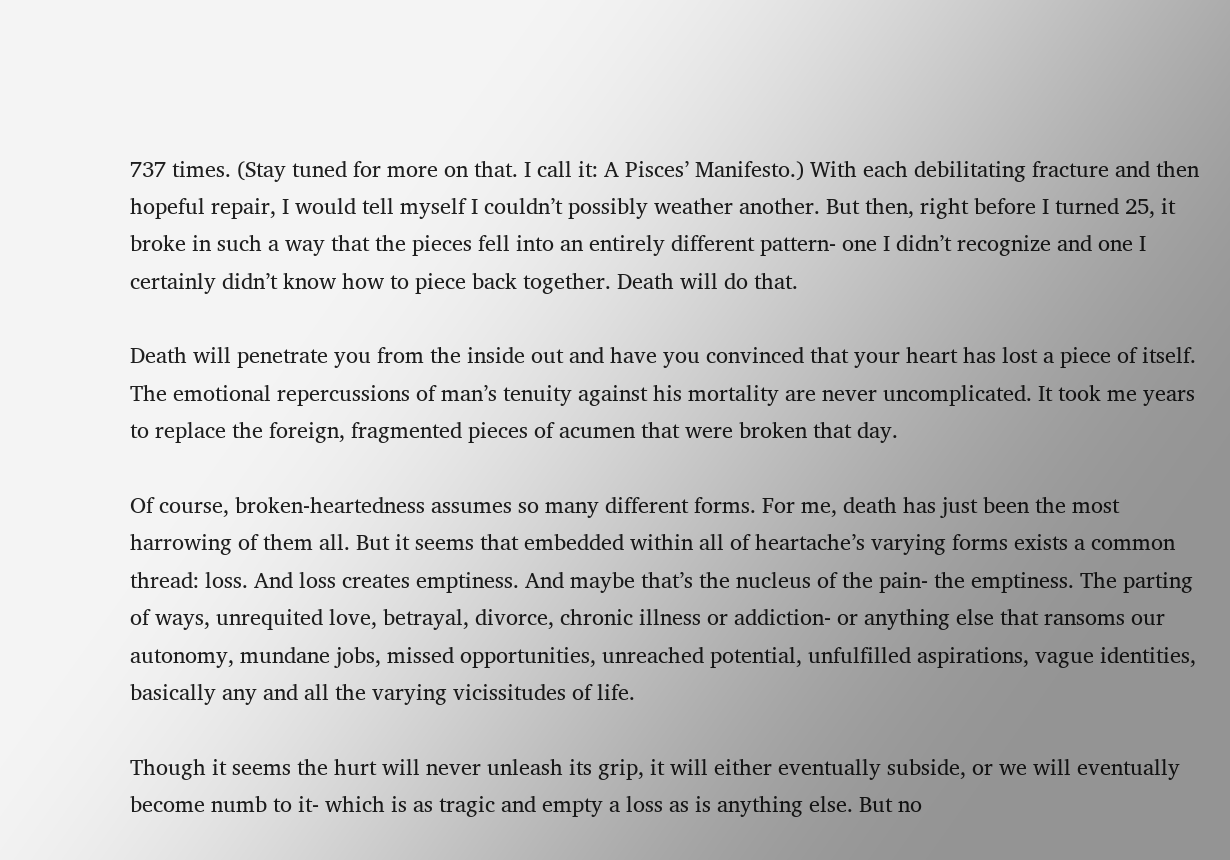737 times. (Stay tuned for more on that. I call it: A Pisces’ Manifesto.) With each debilitating fracture and then hopeful repair, I would tell myself I couldn’t possibly weather another. But then, right before I turned 25, it broke in such a way that the pieces fell into an entirely different pattern- one I didn’t recognize and one I certainly didn’t know how to piece back together. Death will do that.

Death will penetrate you from the inside out and have you convinced that your heart has lost a piece of itself. The emotional repercussions of man’s tenuity against his mortality are never uncomplicated. It took me years to replace the foreign, fragmented pieces of acumen that were broken that day.

Of course, broken-heartedness assumes so many different forms. For me, death has just been the most harrowing of them all. But it seems that embedded within all of heartache’s varying forms exists a common thread: loss. And loss creates emptiness. And maybe that’s the nucleus of the pain- the emptiness. The parting of ways, unrequited love, betrayal, divorce, chronic illness or addiction- or anything else that ransoms our autonomy, mundane jobs, missed opportunities, unreached potential, unfulfilled aspirations, vague identities, basically any and all the varying vicissitudes of life.

Though it seems the hurt will never unleash its grip, it will either eventually subside, or we will eventually become numb to it- which is as tragic and empty a loss as is anything else. But no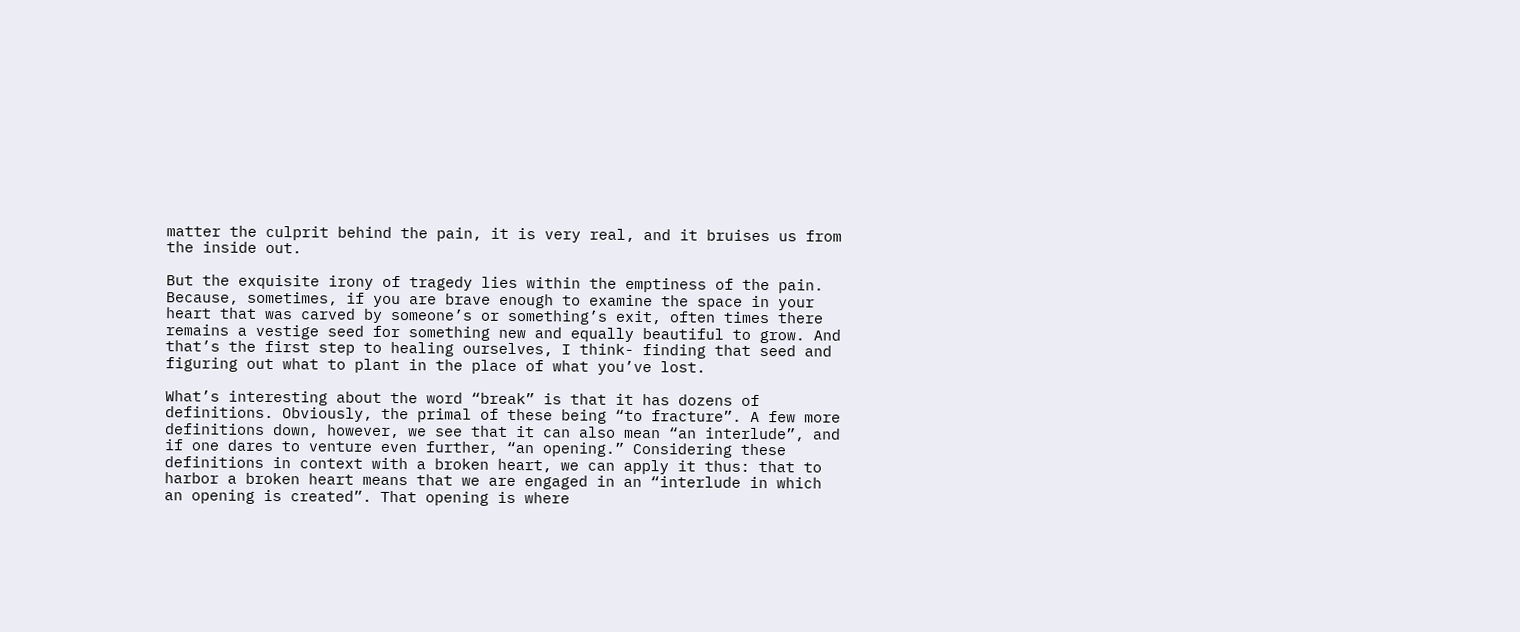matter the culprit behind the pain, it is very real, and it bruises us from the inside out.

But the exquisite irony of tragedy lies within the emptiness of the pain. Because, sometimes, if you are brave enough to examine the space in your heart that was carved by someone’s or something’s exit, often times there remains a vestige seed for something new and equally beautiful to grow. And that’s the first step to healing ourselves, I think- finding that seed and figuring out what to plant in the place of what you’ve lost.

What’s interesting about the word “break” is that it has dozens of definitions. Obviously, the primal of these being “to fracture”. A few more definitions down, however, we see that it can also mean “an interlude”, and if one dares to venture even further, “an opening.” Considering these definitions in context with a broken heart, we can apply it thus: that to harbor a broken heart means that we are engaged in an “interlude in which an opening is created”. That opening is where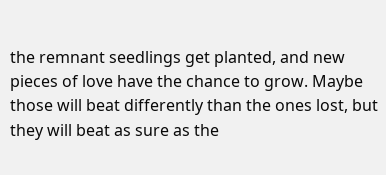the remnant seedlings get planted, and new pieces of love have the chance to grow. Maybe those will beat differently than the ones lost, but they will beat as sure as the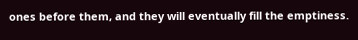ones before them, and they will eventually fill the emptiness.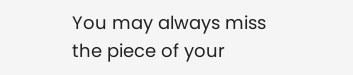You may always miss the piece of your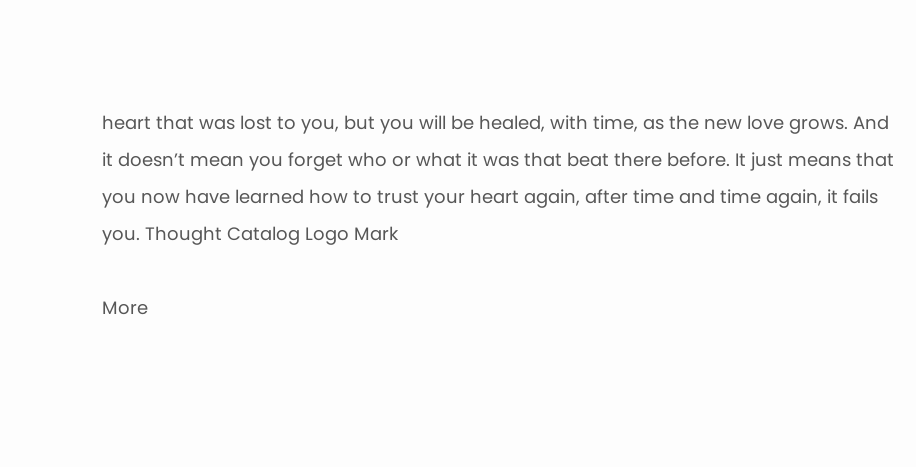heart that was lost to you, but you will be healed, with time, as the new love grows. And it doesn’t mean you forget who or what it was that beat there before. It just means that you now have learned how to trust your heart again, after time and time again, it fails you. Thought Catalog Logo Mark

More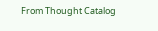From Thought Catalog